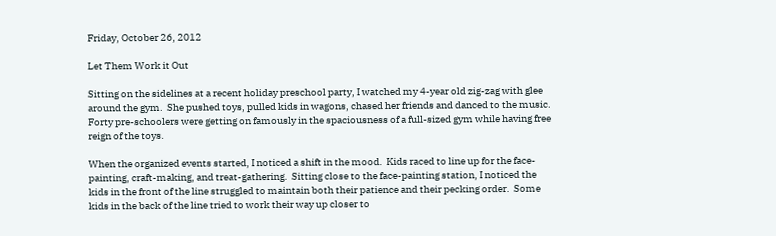Friday, October 26, 2012

Let Them Work it Out

Sitting on the sidelines at a recent holiday preschool party, I watched my 4-year old zig-zag with glee around the gym.  She pushed toys, pulled kids in wagons, chased her friends and danced to the music.  Forty pre-schoolers were getting on famously in the spaciousness of a full-sized gym while having free reign of the toys.

When the organized events started, I noticed a shift in the mood.  Kids raced to line up for the face-painting, craft-making, and treat-gathering.  Sitting close to the face-painting station, I noticed the kids in the front of the line struggled to maintain both their patience and their pecking order.  Some kids in the back of the line tried to work their way up closer to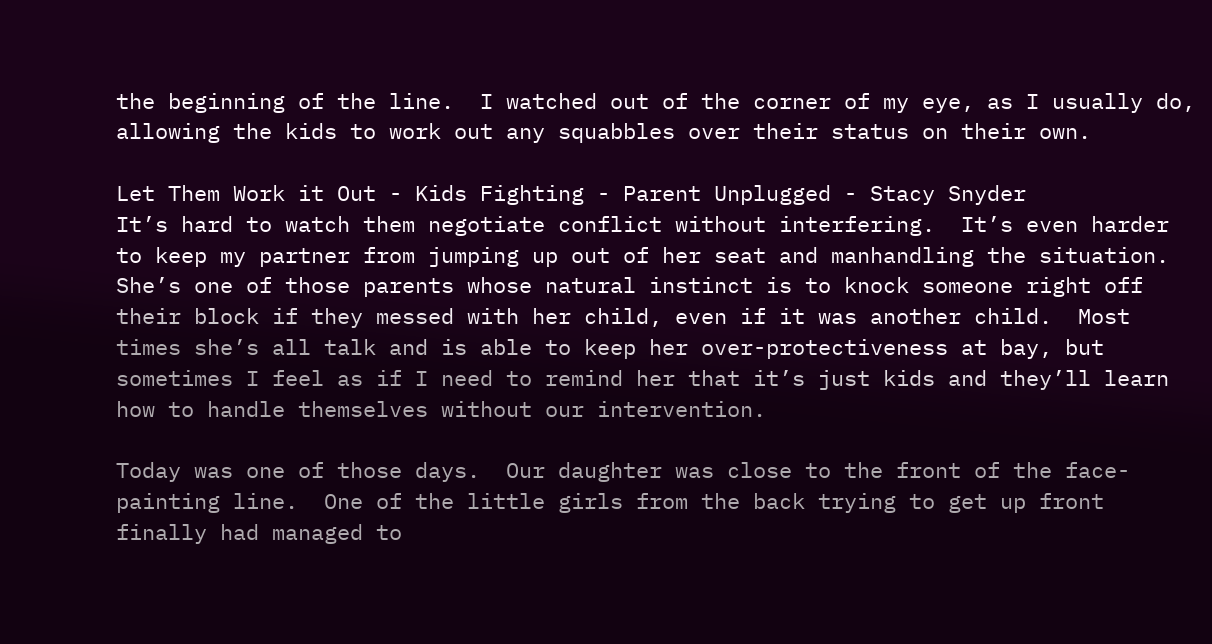the beginning of the line.  I watched out of the corner of my eye, as I usually do, allowing the kids to work out any squabbles over their status on their own.

Let Them Work it Out - Kids Fighting - Parent Unplugged - Stacy Snyder
It’s hard to watch them negotiate conflict without interfering.  It’s even harder to keep my partner from jumping up out of her seat and manhandling the situation.  She’s one of those parents whose natural instinct is to knock someone right off their block if they messed with her child, even if it was another child.  Most times she’s all talk and is able to keep her over-protectiveness at bay, but sometimes I feel as if I need to remind her that it’s just kids and they’ll learn how to handle themselves without our intervention.

Today was one of those days.  Our daughter was close to the front of the face-painting line.  One of the little girls from the back trying to get up front finally had managed to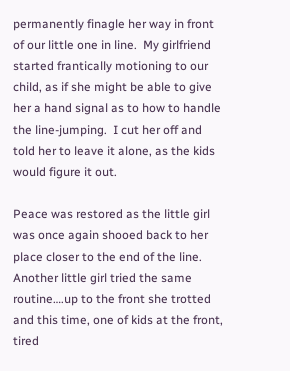permanently finagle her way in front of our little one in line.  My girlfriend started frantically motioning to our child, as if she might be able to give her a hand signal as to how to handle the line-jumping.  I cut her off and told her to leave it alone, as the kids would figure it out.

Peace was restored as the little girl was once again shooed back to her place closer to the end of the line.  Another little girl tried the same routine….up to the front she trotted and this time, one of kids at the front, tired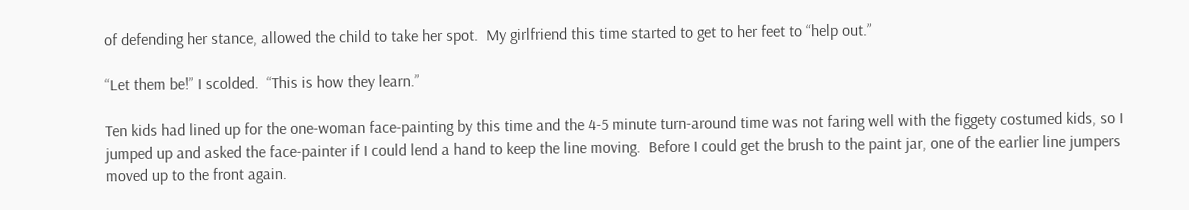of defending her stance, allowed the child to take her spot.  My girlfriend this time started to get to her feet to “help out.”

“Let them be!” I scolded.  “This is how they learn.”

Ten kids had lined up for the one-woman face-painting by this time and the 4-5 minute turn-around time was not faring well with the figgety costumed kids, so I jumped up and asked the face-painter if I could lend a hand to keep the line moving.  Before I could get the brush to the paint jar, one of the earlier line jumpers moved up to the front again.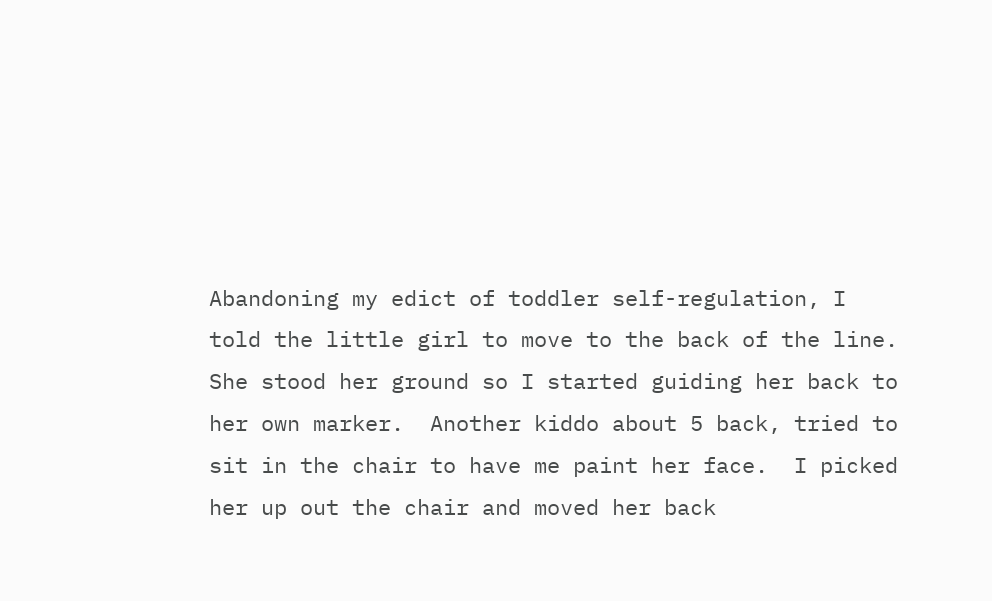Abandoning my edict of toddler self-regulation, I told the little girl to move to the back of the line.  She stood her ground so I started guiding her back to her own marker.  Another kiddo about 5 back, tried to sit in the chair to have me paint her face.  I picked her up out the chair and moved her back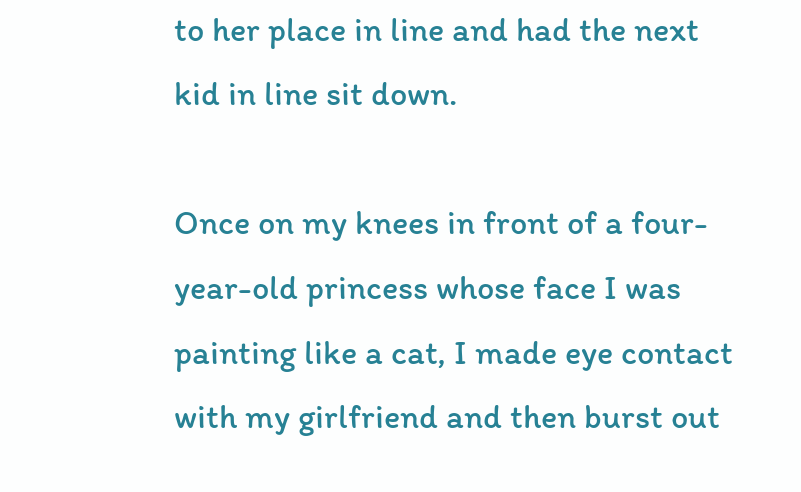to her place in line and had the next kid in line sit down.

Once on my knees in front of a four-year-old princess whose face I was painting like a cat, I made eye contact with my girlfriend and then burst out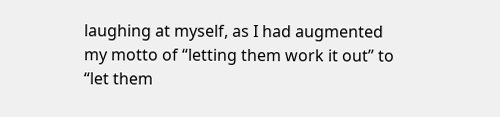laughing at myself, as I had augmented my motto of “letting them work it out” to “let them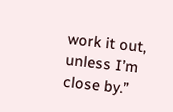work it out, unless I’m close by.”